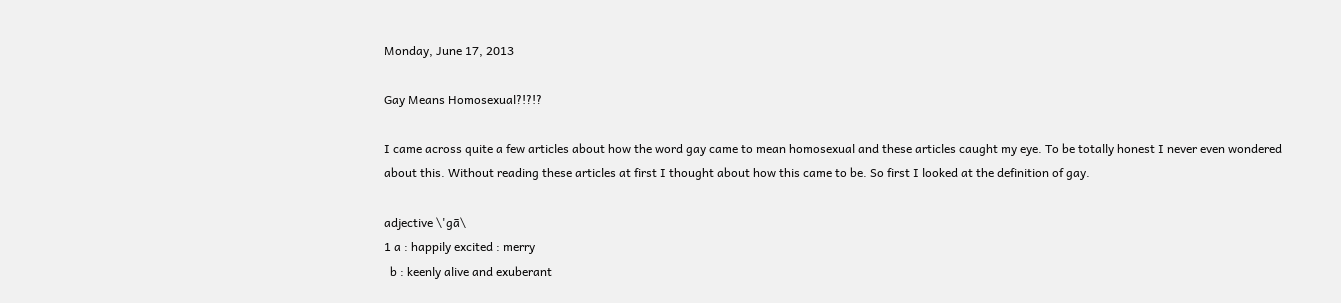Monday, June 17, 2013

Gay Means Homosexual?!?!?

I came across quite a few articles about how the word gay came to mean homosexual and these articles caught my eye. To be totally honest I never even wondered about this. Without reading these articles at first I thought about how this came to be. So first I looked at the definition of gay.

adjective \'gā\
1 a : happily excited : merry
  b : keenly alive and exuberant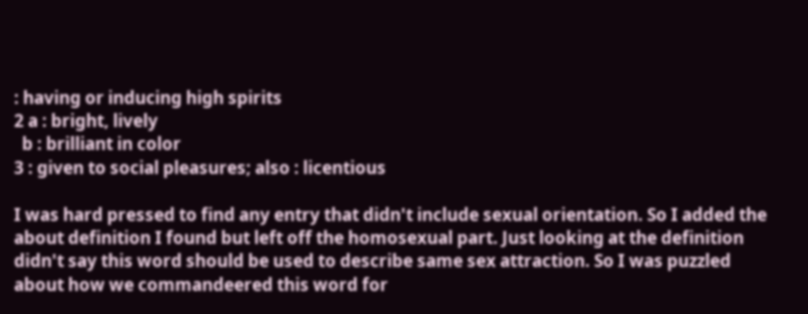: having or inducing high spirits
2 a : bright, lively
  b : brilliant in color
3 : given to social pleasures; also : licentious

I was hard pressed to find any entry that didn't include sexual orientation. So I added the about definition I found but left off the homosexual part. Just looking at the definition didn't say this word should be used to describe same sex attraction. So I was puzzled about how we commandeered this word for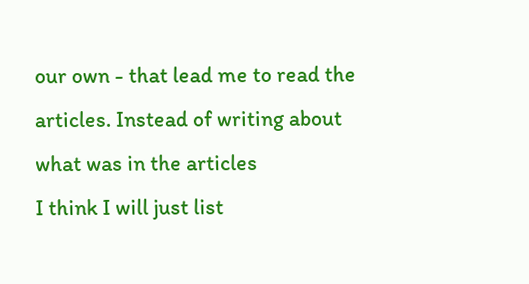our own - that lead me to read the articles. Instead of writing about what was in the articles
I think I will just list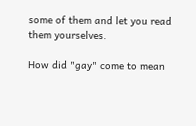some of them and let you read them yourselves.

How did "gay" come to mean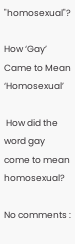"homosexual"?

How ‘Gay’ Came to Mean ‘Homosexual’

 How did the word gay come to mean homosexual?

No comments :